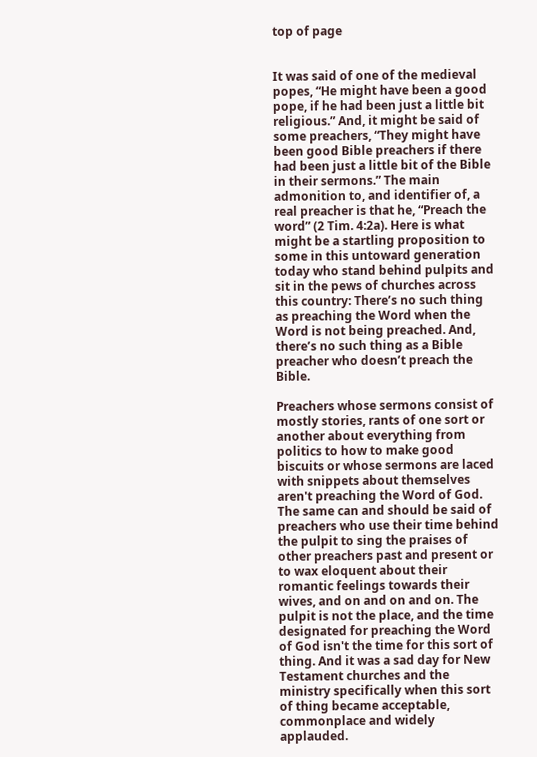top of page


It was said of one of the medieval popes, “He might have been a good pope, if he had been just a little bit religious.” And, it might be said of some preachers, “They might have been good Bible preachers if there had been just a little bit of the Bible in their sermons.” The main admonition to, and identifier of, a real preacher is that he, “Preach the word” (2 Tim. 4:2a). Here is what might be a startling proposition to some in this untoward generation today who stand behind pulpits and sit in the pews of churches across this country: There’s no such thing as preaching the Word when the Word is not being preached. And, there’s no such thing as a Bible preacher who doesn’t preach the Bible.

Preachers whose sermons consist of mostly stories, rants of one sort or another about everything from politics to how to make good biscuits or whose sermons are laced with snippets about themselves aren't preaching the Word of God. The same can and should be said of preachers who use their time behind the pulpit to sing the praises of other preachers past and present or to wax eloquent about their romantic feelings towards their wives, and on and on and on. The pulpit is not the place, and the time designated for preaching the Word of God isn't the time for this sort of thing. And it was a sad day for New Testament churches and the ministry specifically when this sort of thing became acceptable, commonplace and widely applauded.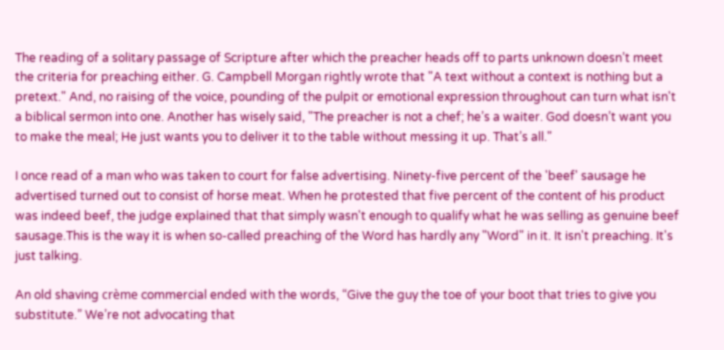The reading of a solitary passage of Scripture after which the preacher heads off to parts unknown doesn’t meet the criteria for preaching either. G. Campbell Morgan rightly wrote that "A text without a context is nothing but a pretext." And, no raising of the voice, pounding of the pulpit or emotional expression throughout can turn what isn't a biblical sermon into one. Another has wisely said, "The preacher is not a chef; he’s a waiter. God doesn’t want you to make the meal; He just wants you to deliver it to the table without messing it up. That’s all."

I once read of a man who was taken to court for false advertising. Ninety-five percent of the 'beef' sausage he advertised turned out to consist of horse meat. When he protested that five percent of the content of his product was indeed beef, the judge explained that that simply wasn't enough to qualify what he was selling as genuine beef sausage.This is the way it is when so-called preaching of the Word has hardly any "Word" in it. It isn't preaching. It's just talking.

An old shaving crème commercial ended with the words, “Give the guy the toe of your boot that tries to give you substitute.” We’re not advocating that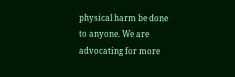physical harm be done to anyone. We are advocating for more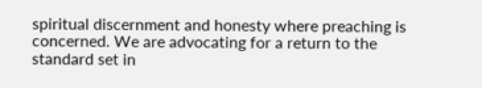spiritual discernment and honesty where preaching is concerned. We are advocating for a return to the standard set in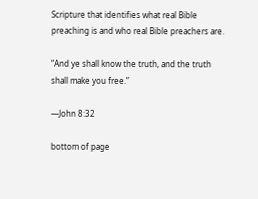Scripture that identifies what real Bible preaching is and who real Bible preachers are.

“And ye shall know the truth, and the truth shall make you free.”

—John 8:32

bottom of page